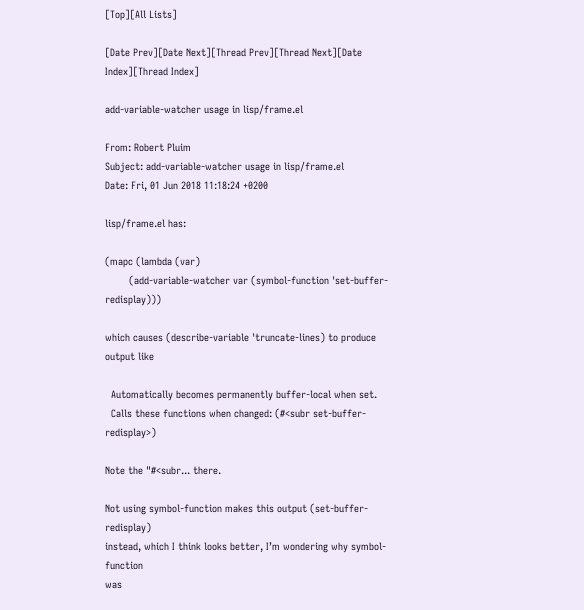[Top][All Lists]

[Date Prev][Date Next][Thread Prev][Thread Next][Date Index][Thread Index]

add-variable-watcher usage in lisp/frame.el

From: Robert Pluim
Subject: add-variable-watcher usage in lisp/frame.el
Date: Fri, 01 Jun 2018 11:18:24 +0200

lisp/frame.el has:

(mapc (lambda (var)
        (add-variable-watcher var (symbol-function 'set-buffer-redisplay)))

which causes (describe-variable 'truncate-lines) to produce output like

  Automatically becomes permanently buffer-local when set.
  Calls these functions when changed: (#<subr set-buffer-redisplay>)

Note the "#<subr... there.

Not using symbol-function makes this output (set-buffer-redisplay)
instead, which I think looks better, Iʼm wondering why symbol-function
was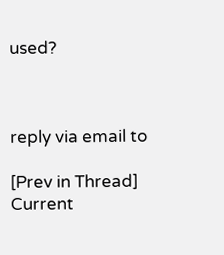used?



reply via email to

[Prev in Thread] Current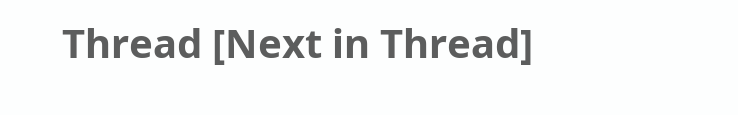Thread [Next in Thread]